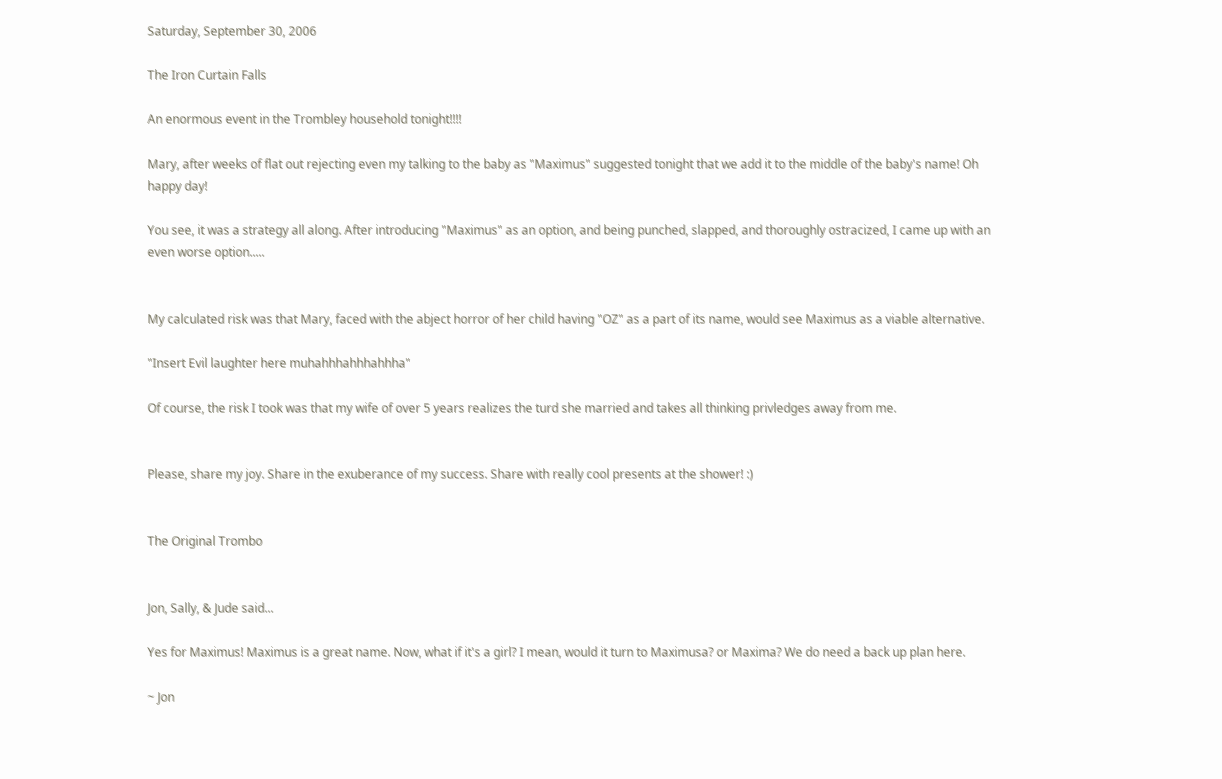Saturday, September 30, 2006

The Iron Curtain Falls

An enormous event in the Trombley household tonight!!!!

Mary, after weeks of flat out rejecting even my talking to the baby as "Maximus" suggested tonight that we add it to the middle of the baby's name! Oh happy day!

You see, it was a strategy all along. After introducing "Maximus" as an option, and being punched, slapped, and thoroughly ostracized, I came up with an even worse option.....


My calculated risk was that Mary, faced with the abject horror of her child having "OZ" as a part of its name, would see Maximus as a viable alternative.

"Insert Evil laughter here muhahhhahhhahhha"

Of course, the risk I took was that my wife of over 5 years realizes the turd she married and takes all thinking privledges away from me.


Please, share my joy. Share in the exuberance of my success. Share with really cool presents at the shower! :)


The Original Trombo


Jon, Sally, & Jude said...

Yes for Maximus! Maximus is a great name. Now, what if it's a girl? I mean, would it turn to Maximusa? or Maxima? We do need a back up plan here.

~ Jon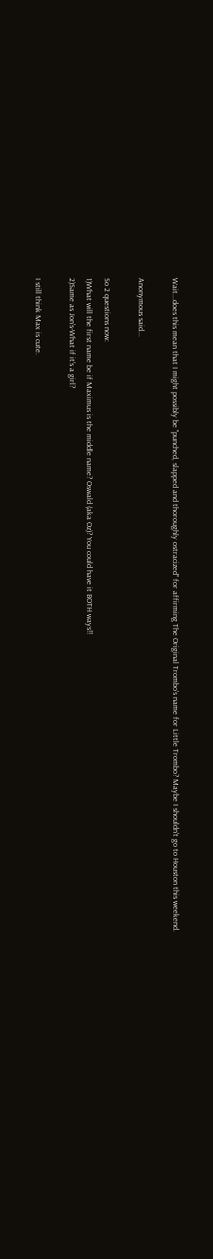Wait...does this mean that I might possibly be "punched, slapped and thoroughly ostracized" for affirming The Original Trombo's name for Little Trombo? Maybe I shouldn't go to Houston this weekend.

Anonymous said...

So 2 questions now:
1)What will the first name be if Maximus is the middle name? Oswald (aka Oz)? You could have it BOTH ways!!
2)Same as Jon's-What if it's a girl?

I still think Max is cute.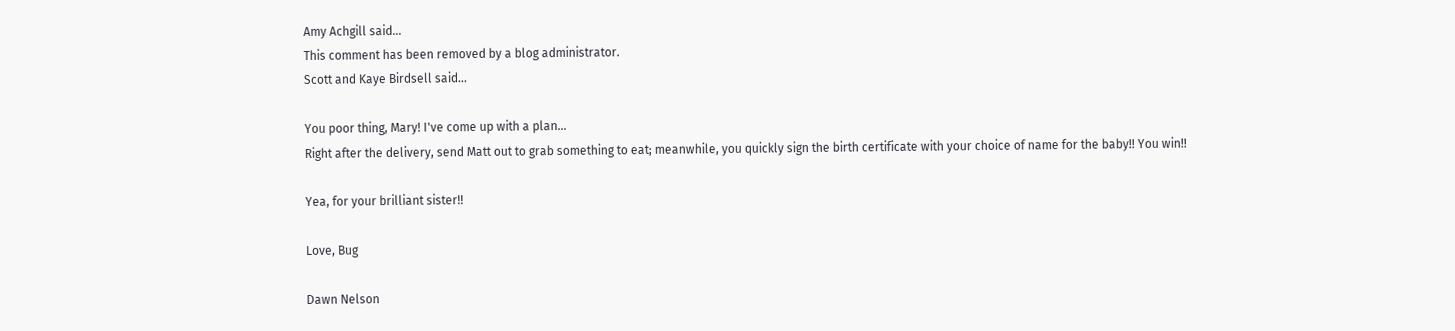Amy Achgill said...
This comment has been removed by a blog administrator.
Scott and Kaye Birdsell said...

You poor thing, Mary! I've come up with a plan...
Right after the delivery, send Matt out to grab something to eat; meanwhile, you quickly sign the birth certificate with your choice of name for the baby!! You win!!

Yea, for your brilliant sister!!

Love, Bug

Dawn Nelson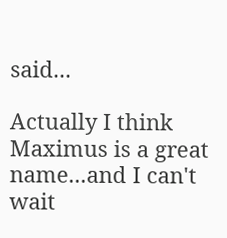said...

Actually I think Maximus is a great name...and I can't wait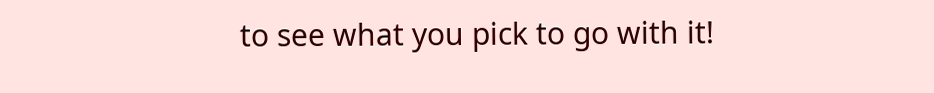to see what you pick to go with it!